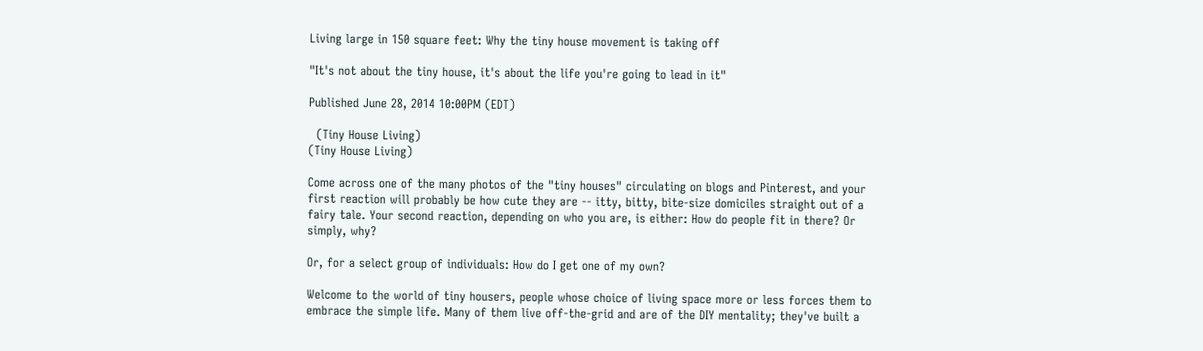Living large in 150 square feet: Why the tiny house movement is taking off

"It's not about the tiny house, it's about the life you're going to lead in it"

Published June 28, 2014 10:00PM (EDT)

  (Tiny House Living)
(Tiny House Living)

Come across one of the many photos of the "tiny houses" circulating on blogs and Pinterest, and your first reaction will probably be how cute they are -- itty, bitty, bite-size domiciles straight out of a fairy tale. Your second reaction, depending on who you are, is either: How do people fit in there? Or simply, why?

Or, for a select group of individuals: How do I get one of my own?

Welcome to the world of tiny housers, people whose choice of living space more or less forces them to embrace the simple life. Many of them live off-the-grid and are of the DIY mentality; they've built a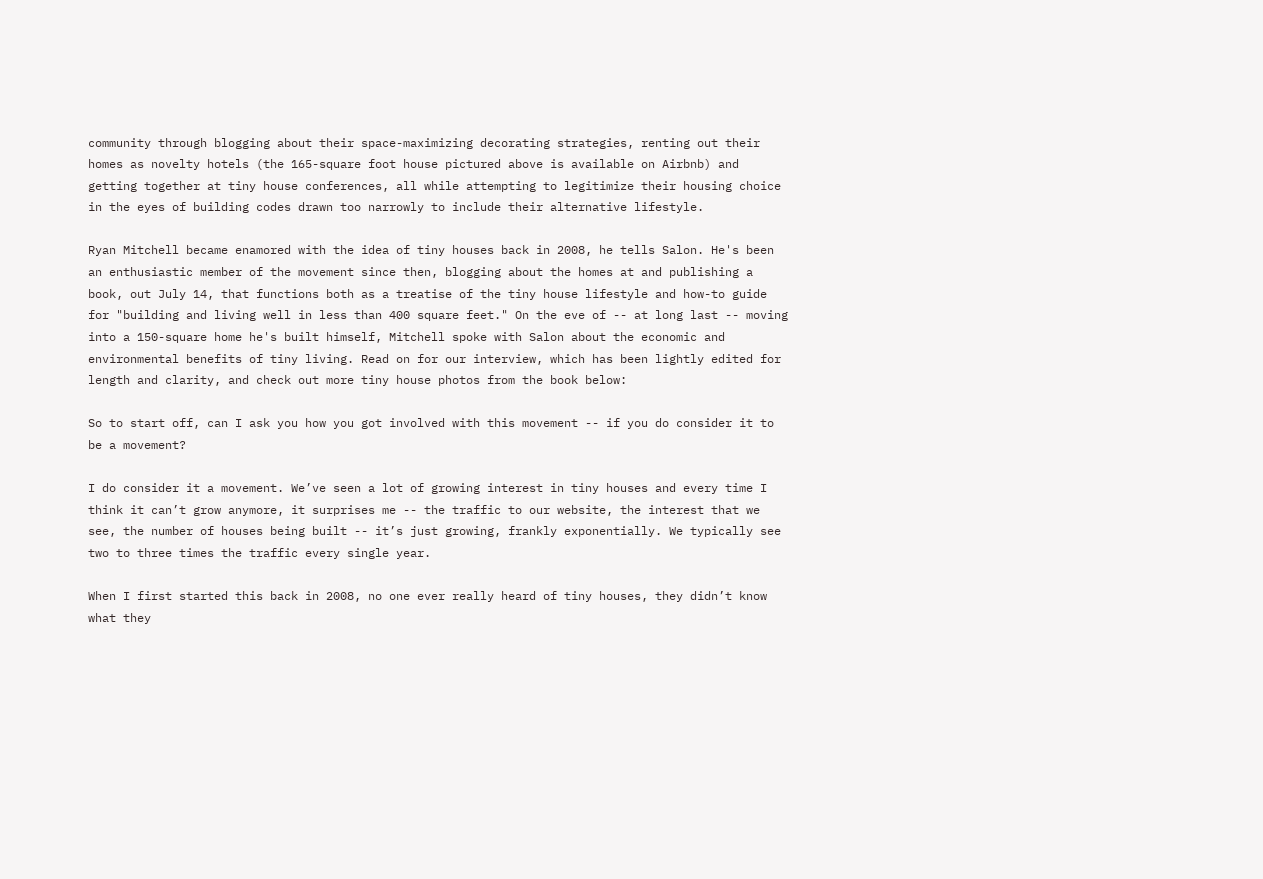community through blogging about their space-maximizing decorating strategies, renting out their homes as novelty hotels (the 165-square foot house pictured above is available on Airbnb) and getting together at tiny house conferences, all while attempting to legitimize their housing choice in the eyes of building codes drawn too narrowly to include their alternative lifestyle.

Ryan Mitchell became enamored with the idea of tiny houses back in 2008, he tells Salon. He's been an enthusiastic member of the movement since then, blogging about the homes at and publishing a book, out July 14, that functions both as a treatise of the tiny house lifestyle and how-to guide for "building and living well in less than 400 square feet." On the eve of -- at long last -- moving into a 150-square home he's built himself, Mitchell spoke with Salon about the economic and environmental benefits of tiny living. Read on for our interview, which has been lightly edited for length and clarity, and check out more tiny house photos from the book below:

So to start off, can I ask you how you got involved with this movement -- if you do consider it to be a movement?

I do consider it a movement. We’ve seen a lot of growing interest in tiny houses and every time I think it can’t grow anymore, it surprises me -- the traffic to our website, the interest that we see, the number of houses being built -- it’s just growing, frankly exponentially. We typically see two to three times the traffic every single year.

When I first started this back in 2008, no one ever really heard of tiny houses, they didn’t know what they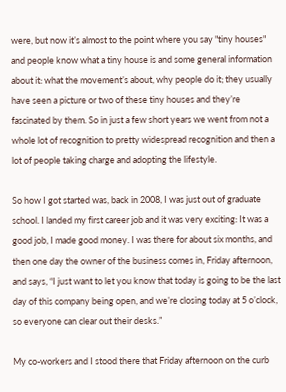were, but now it’s almost to the point where you say "tiny houses" and people know what a tiny house is and some general information about it: what the movement’s about, why people do it; they usually have seen a picture or two of these tiny houses and they’re fascinated by them. So in just a few short years we went from not a whole lot of recognition to pretty widespread recognition and then a lot of people taking charge and adopting the lifestyle.

So how I got started was, back in 2008, I was just out of graduate school. I landed my first career job and it was very exciting: It was a good job, I made good money. I was there for about six months, and then one day the owner of the business comes in, Friday afternoon, and says, “I just want to let you know that today is going to be the last day of this company being open, and we’re closing today at 5 o’clock, so everyone can clear out their desks.”

My co-workers and I stood there that Friday afternoon on the curb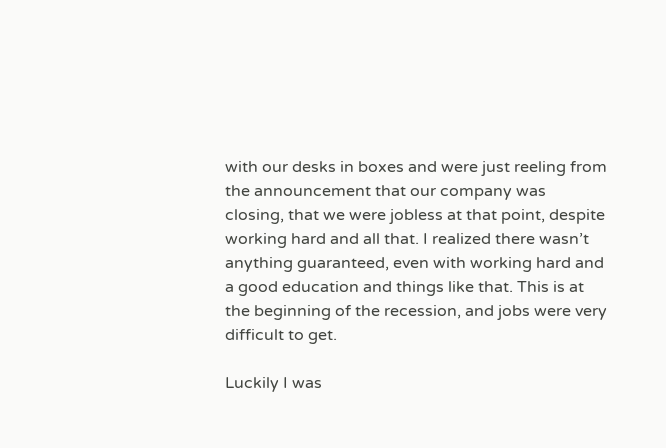with our desks in boxes and were just reeling from the announcement that our company was closing, that we were jobless at that point, despite working hard and all that. I realized there wasn’t anything guaranteed, even with working hard and a good education and things like that. This is at the beginning of the recession, and jobs were very difficult to get.

Luckily I was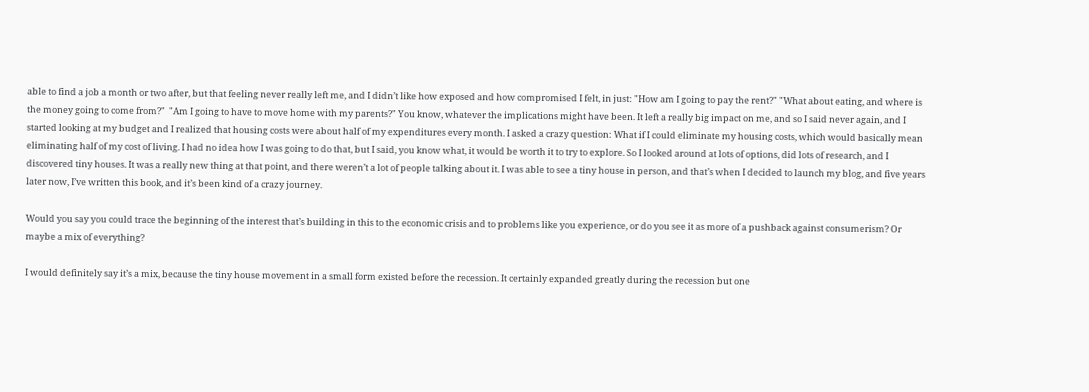able to find a job a month or two after, but that feeling never really left me, and I didn’t like how exposed and how compromised I felt, in just: "How am I going to pay the rent?" "What about eating, and where is the money going to come from?"  "Am I going to have to move home with my parents?" You know, whatever the implications might have been. It left a really big impact on me, and so I said never again, and I started looking at my budget and I realized that housing costs were about half of my expenditures every month. I asked a crazy question: What if I could eliminate my housing costs, which would basically mean eliminating half of my cost of living. I had no idea how I was going to do that, but I said, you know what, it would be worth it to try to explore. So I looked around at lots of options, did lots of research, and I discovered tiny houses. It was a really new thing at that point, and there weren’t a lot of people talking about it. I was able to see a tiny house in person, and that’s when I decided to launch my blog, and five years later now, I’ve written this book, and it’s been kind of a crazy journey.

Would you say you could trace the beginning of the interest that’s building in this to the economic crisis and to problems like you experience, or do you see it as more of a pushback against consumerism? Or maybe a mix of everything?

I would definitely say it’s a mix, because the tiny house movement in a small form existed before the recession. It certainly expanded greatly during the recession but one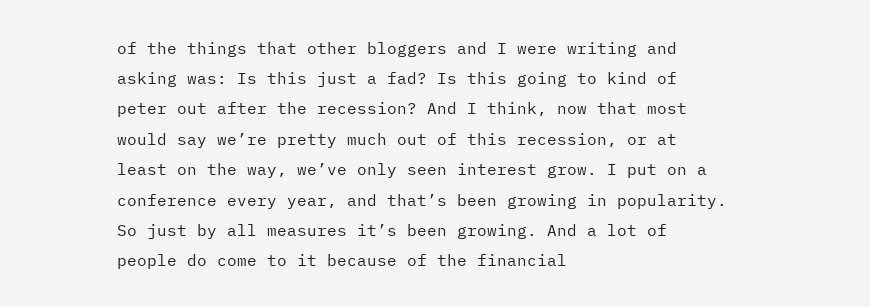of the things that other bloggers and I were writing and asking was: Is this just a fad? Is this going to kind of peter out after the recession? And I think, now that most would say we’re pretty much out of this recession, or at least on the way, we’ve only seen interest grow. I put on a conference every year, and that’s been growing in popularity. So just by all measures it’s been growing. And a lot of people do come to it because of the financial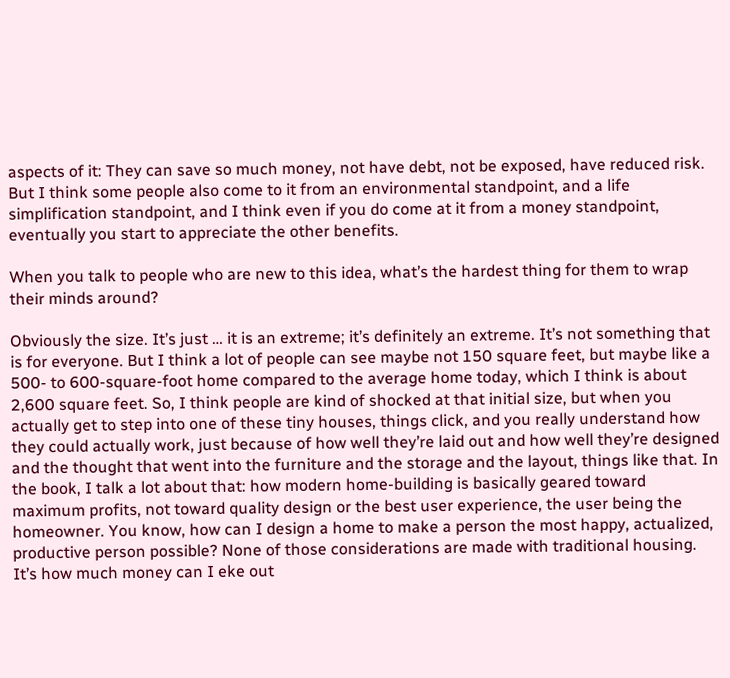aspects of it: They can save so much money, not have debt, not be exposed, have reduced risk. But I think some people also come to it from an environmental standpoint, and a life simplification standpoint, and I think even if you do come at it from a money standpoint, eventually you start to appreciate the other benefits.

When you talk to people who are new to this idea, what’s the hardest thing for them to wrap their minds around?

Obviously the size. It’s just … it is an extreme; it’s definitely an extreme. It’s not something that is for everyone. But I think a lot of people can see maybe not 150 square feet, but maybe like a 500- to 600-square-foot home compared to the average home today, which I think is about 2,600 square feet. So, I think people are kind of shocked at that initial size, but when you actually get to step into one of these tiny houses, things click, and you really understand how they could actually work, just because of how well they’re laid out and how well they’re designed and the thought that went into the furniture and the storage and the layout, things like that. In the book, I talk a lot about that: how modern home-building is basically geared toward maximum profits, not toward quality design or the best user experience, the user being the homeowner. You know, how can I design a home to make a person the most happy, actualized, productive person possible? None of those considerations are made with traditional housing. It’s how much money can I eke out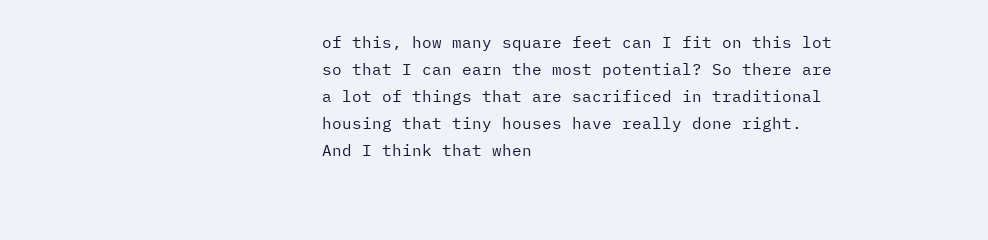of this, how many square feet can I fit on this lot so that I can earn the most potential? So there are a lot of things that are sacrificed in traditional housing that tiny houses have really done right. And I think that when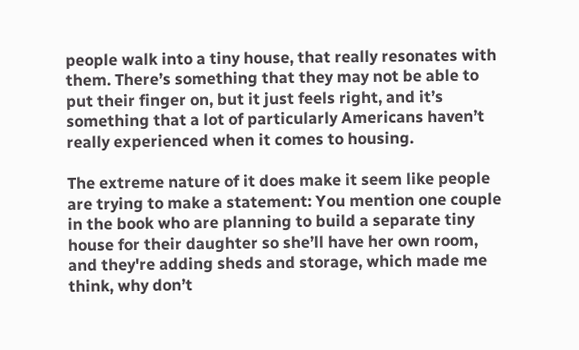people walk into a tiny house, that really resonates with them. There’s something that they may not be able to put their finger on, but it just feels right, and it’s something that a lot of particularly Americans haven’t really experienced when it comes to housing.

The extreme nature of it does make it seem like people are trying to make a statement: You mention one couple in the book who are planning to build a separate tiny house for their daughter so she’ll have her own room, and they're adding sheds and storage, which made me think, why don’t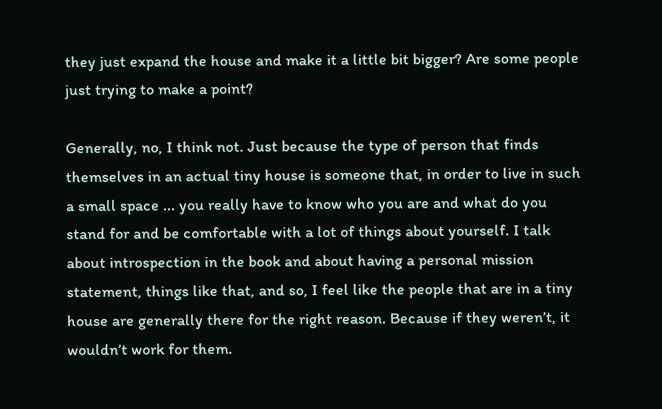they just expand the house and make it a little bit bigger? Are some people just trying to make a point?

Generally, no, I think not. Just because the type of person that finds themselves in an actual tiny house is someone that, in order to live in such a small space ... you really have to know who you are and what do you stand for and be comfortable with a lot of things about yourself. I talk about introspection in the book and about having a personal mission statement, things like that, and so, I feel like the people that are in a tiny house are generally there for the right reason. Because if they weren’t, it wouldn’t work for them.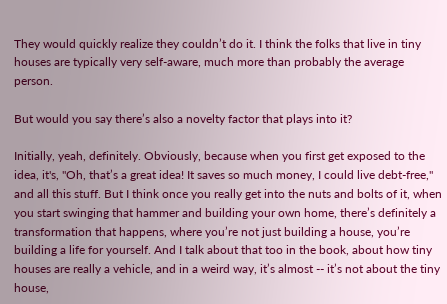They would quickly realize they couldn’t do it. I think the folks that live in tiny houses are typically very self-aware, much more than probably the average person.

But would you say there’s also a novelty factor that plays into it?

Initially, yeah, definitely. Obviously, because when you first get exposed to the idea, it's, "Oh, that’s a great idea! It saves so much money, I could live debt-free," and all this stuff. But I think once you really get into the nuts and bolts of it, when you start swinging that hammer and building your own home, there’s definitely a transformation that happens, where you’re not just building a house, you’re building a life for yourself. And I talk about that too in the book, about how tiny houses are really a vehicle, and in a weird way, it’s almost -- it’s not about the tiny house,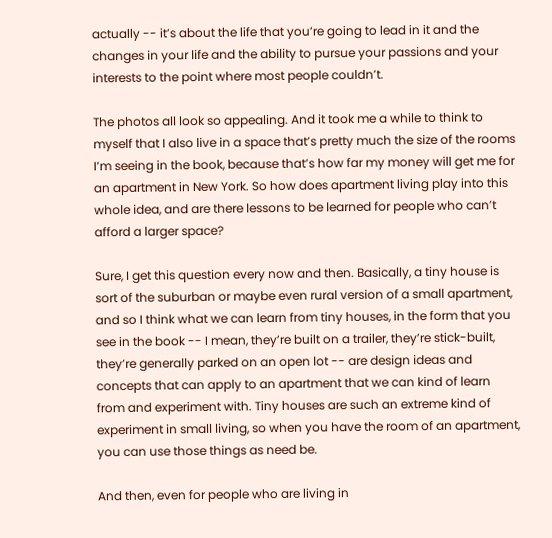actually -- it’s about the life that you’re going to lead in it and the changes in your life and the ability to pursue your passions and your interests to the point where most people couldn’t.

The photos all look so appealing. And it took me a while to think to myself that I also live in a space that’s pretty much the size of the rooms I’m seeing in the book, because that’s how far my money will get me for an apartment in New York. So how does apartment living play into this whole idea, and are there lessons to be learned for people who can’t afford a larger space?

Sure, I get this question every now and then. Basically, a tiny house is sort of the suburban or maybe even rural version of a small apartment, and so I think what we can learn from tiny houses, in the form that you see in the book -- I mean, they’re built on a trailer, they’re stick-built, they’re generally parked on an open lot -- are design ideas and concepts that can apply to an apartment that we can kind of learn from and experiment with. Tiny houses are such an extreme kind of experiment in small living, so when you have the room of an apartment, you can use those things as need be.

And then, even for people who are living in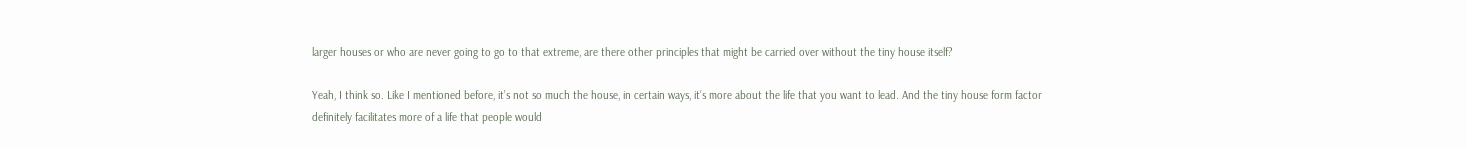larger houses or who are never going to go to that extreme, are there other principles that might be carried over without the tiny house itself?

Yeah, I think so. Like I mentioned before, it’s not so much the house, in certain ways, it’s more about the life that you want to lead. And the tiny house form factor definitely facilitates more of a life that people would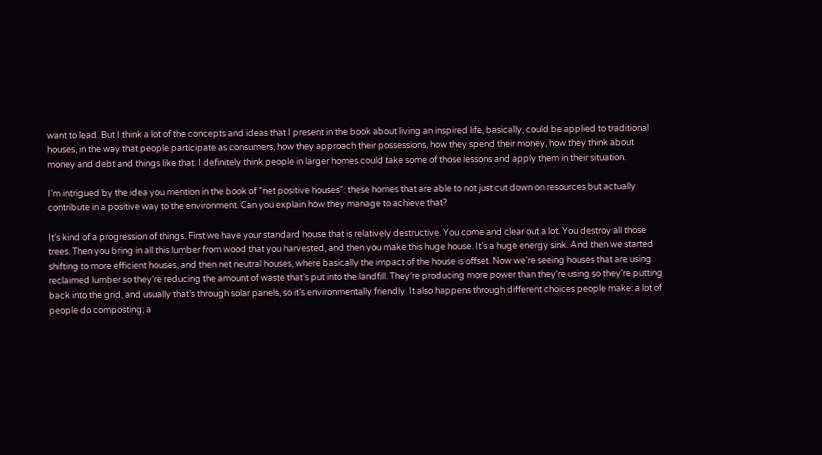want to lead. But I think a lot of the concepts and ideas that I present in the book about living an inspired life, basically, could be applied to traditional houses, in the way that people participate as consumers, how they approach their possessions, how they spend their money, how they think about money and debt and things like that. I definitely think people in larger homes could take some of those lessons and apply them in their situation.

I’m intrigued by the idea you mention in the book of "net positive houses": these homes that are able to not just cut down on resources but actually contribute in a positive way to the environment. Can you explain how they manage to achieve that?

It’s kind of a progression of things. First we have your standard house that is relatively destructive. You come and clear out a lot. You destroy all those trees. Then you bring in all this lumber from wood that you harvested, and then you make this huge house. It’s a huge energy sink. And then we started shifting to more efficient houses, and then net neutral houses, where basically the impact of the house is offset. Now we’re seeing houses that are using reclaimed lumber so they’re reducing the amount of waste that’s put into the landfill. They’re producing more power than they’re using so they’re putting back into the grid, and usually that’s through solar panels, so it’s environmentally friendly. It also happens through different choices people make: a lot of people do composting; a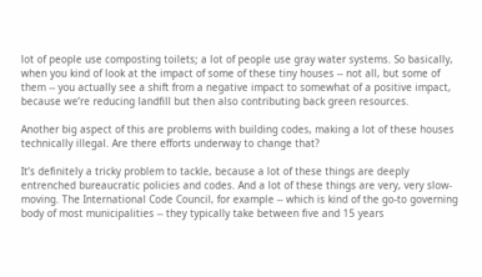lot of people use composting toilets; a lot of people use gray water systems. So basically, when you kind of look at the impact of some of these tiny houses -- not all, but some of them -- you actually see a shift from a negative impact to somewhat of a positive impact, because we’re reducing landfill but then also contributing back green resources.

Another big aspect of this are problems with building codes, making a lot of these houses technically illegal. Are there efforts underway to change that?

It’s definitely a tricky problem to tackle, because a lot of these things are deeply entrenched bureaucratic policies and codes. And a lot of these things are very, very slow-moving. The International Code Council, for example -- which is kind of the go-to governing body of most municipalities -- they typically take between five and 15 years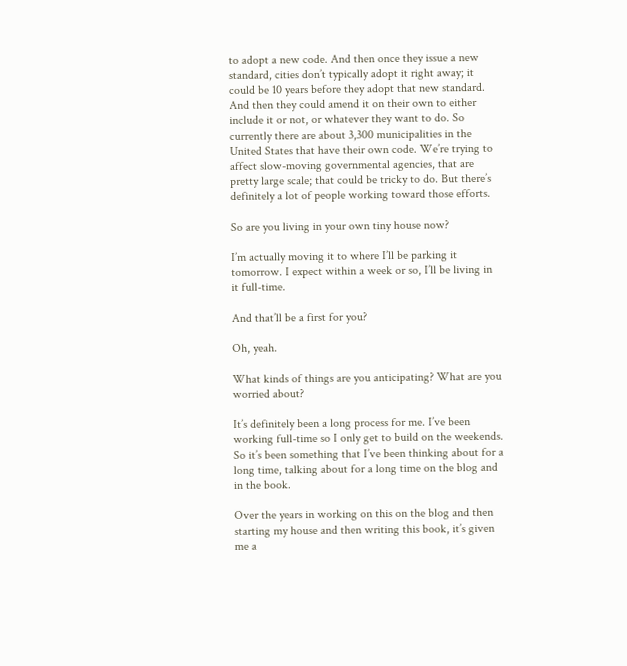to adopt a new code. And then once they issue a new standard, cities don’t typically adopt it right away; it could be 10 years before they adopt that new standard. And then they could amend it on their own to either include it or not, or whatever they want to do. So currently there are about 3,300 municipalities in the United States that have their own code. We’re trying to affect slow-moving governmental agencies, that are pretty large scale; that could be tricky to do. But there’s definitely a lot of people working toward those efforts.

So are you living in your own tiny house now?

I’m actually moving it to where I’ll be parking it tomorrow. I expect within a week or so, I’ll be living in it full-time.

And that’ll be a first for you?

Oh, yeah.

What kinds of things are you anticipating? What are you worried about?

It’s definitely been a long process for me. I’ve been working full-time so I only get to build on the weekends. So it’s been something that I’ve been thinking about for a long time, talking about for a long time on the blog and in the book.

Over the years in working on this on the blog and then starting my house and then writing this book, it’s given me a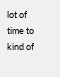lot of time to kind of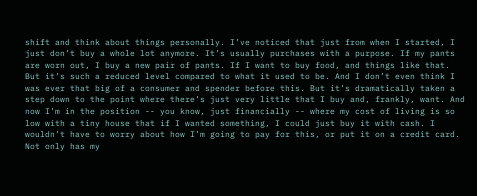shift and think about things personally. I’ve noticed that just from when I started, I just don’t buy a whole lot anymore. It’s usually purchases with a purpose. If my pants are worn out, I buy a new pair of pants. If I want to buy food, and things like that. But it’s such a reduced level compared to what it used to be. And I don’t even think I was ever that big of a consumer and spender before this. But it’s dramatically taken a step down to the point where there’s just very little that I buy and, frankly, want. And now I’m in the position -- you know, just financially -- where my cost of living is so low with a tiny house that if I wanted something, I could just buy it with cash. I wouldn’t have to worry about how I’m going to pay for this, or put it on a credit card. Not only has my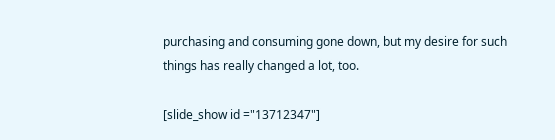purchasing and consuming gone down, but my desire for such things has really changed a lot, too.

[slide_show id ="13712347"]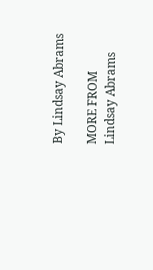By Lindsay Abrams

MORE FROM Lindsay Abrams